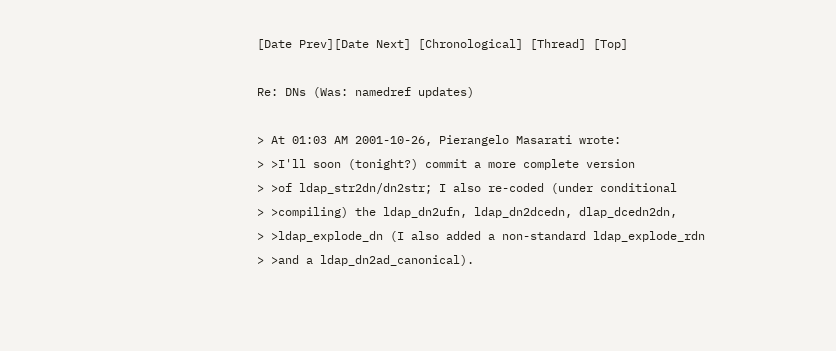[Date Prev][Date Next] [Chronological] [Thread] [Top]

Re: DNs (Was: namedref updates)

> At 01:03 AM 2001-10-26, Pierangelo Masarati wrote:
> >I'll soon (tonight?) commit a more complete version
> >of ldap_str2dn/dn2str; I also re-coded (under conditional
> >compiling) the ldap_dn2ufn, ldap_dn2dcedn, dlap_dcedn2dn,
> >ldap_explode_dn (I also added a non-standard ldap_explode_rdn
> >and a ldap_dn2ad_canonical).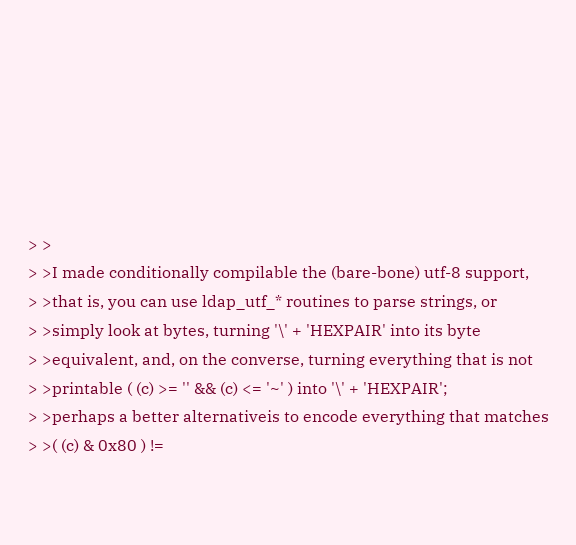> >
> >I made conditionally compilable the (bare-bone) utf-8 support,
> >that is, you can use ldap_utf_* routines to parse strings, or
> >simply look at bytes, turning '\' + 'HEXPAIR' into its byte
> >equivalent, and, on the converse, turning everything that is not
> >printable ( (c) >= '' && (c) <= '~' ) into '\' + 'HEXPAIR';
> >perhaps a better alternativeis to encode everything that matches
> >( (c) & 0x80 ) !=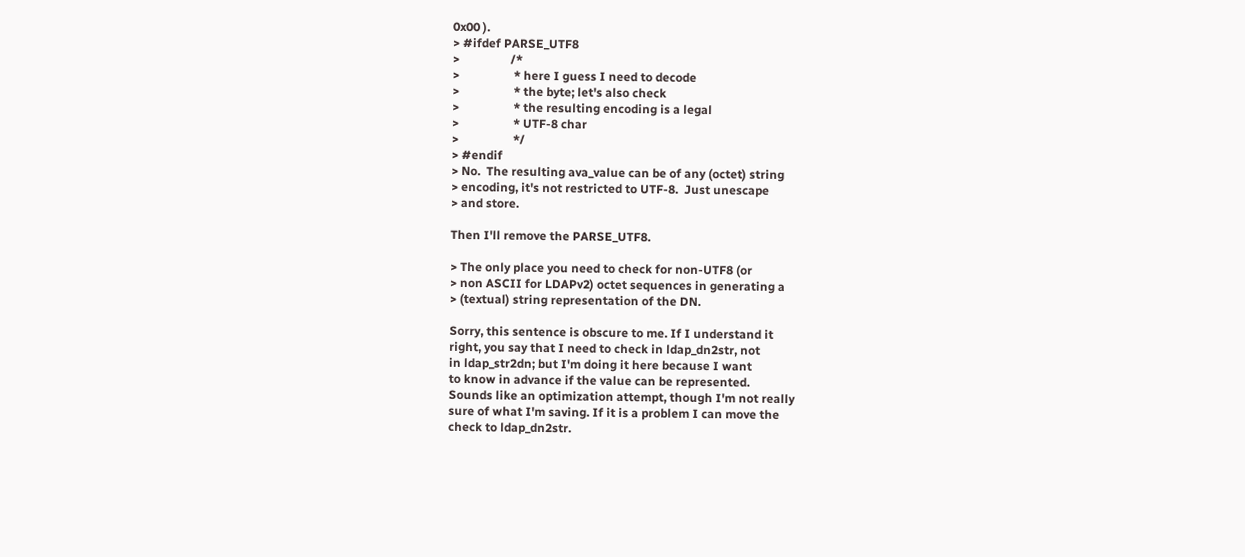0x00 ).
> #ifdef PARSE_UTF8
>                 /*
>                  * here I guess I need to decode
>                  * the byte; let's also check
>                  * the resulting encoding is a legal
>                  * UTF-8 char
>                  */
> #endif
> No.  The resulting ava_value can be of any (octet) string
> encoding, it's not restricted to UTF-8.  Just unescape
> and store.

Then I'll remove the PARSE_UTF8.

> The only place you need to check for non-UTF8 (or
> non ASCII for LDAPv2) octet sequences in generating a
> (textual) string representation of the DN.

Sorry, this sentence is obscure to me. If I understand it
right, you say that I need to check in ldap_dn2str, not
in ldap_str2dn; but I'm doing it here because I want
to know in advance if the value can be represented.
Sounds like an optimization attempt, though I'm not really
sure of what I'm saving. If it is a problem I can move the
check to ldap_dn2str.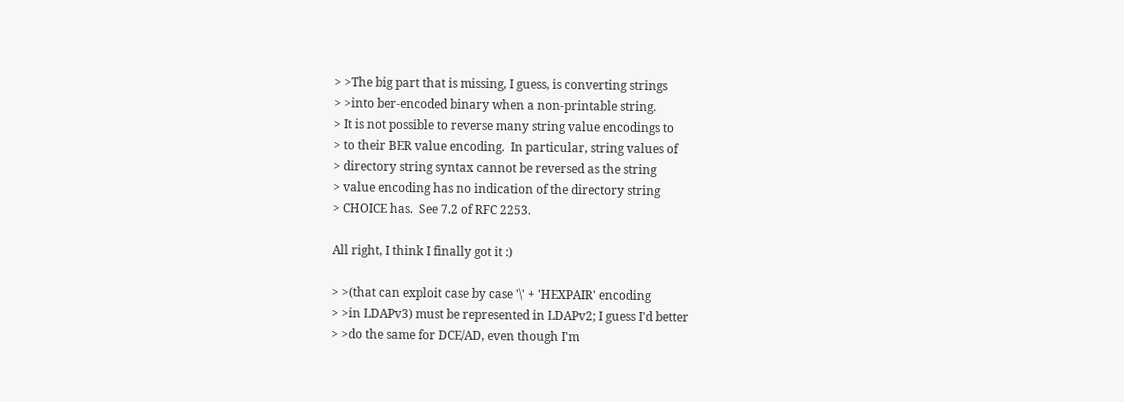> >The big part that is missing, I guess, is converting strings
> >into ber-encoded binary when a non-printable string.
> It is not possible to reverse many string value encodings to
> to their BER value encoding.  In particular, string values of
> directory string syntax cannot be reversed as the string
> value encoding has no indication of the directory string
> CHOICE has.  See 7.2 of RFC 2253.

All right, I think I finally got it :)

> >(that can exploit case by case '\' + 'HEXPAIR' encoding
> >in LDAPv3) must be represented in LDAPv2; I guess I'd better
> >do the same for DCE/AD, even though I'm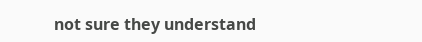not sure they understand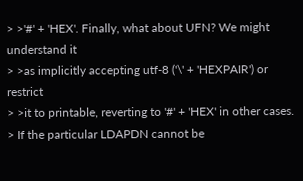> >'#' + 'HEX'. Finally, what about UFN? We might understand it
> >as implicitly accepting utf-8 ('\' + 'HEXPAIR') or restrict
> >it to printable, reverting to '#' + 'HEX' in other cases.
> If the particular LDAPDN cannot be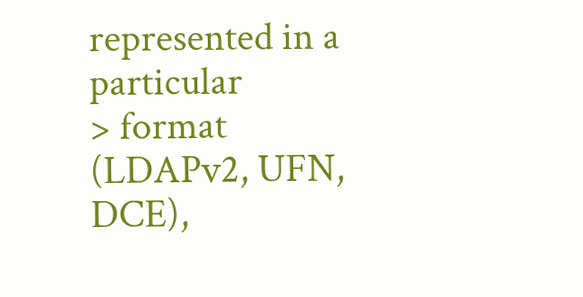represented in a particular
> format (LDAPv2, UFN, DCE),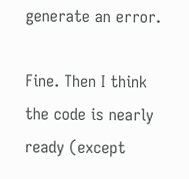generate an error.

Fine. Then I think the code is nearly ready (except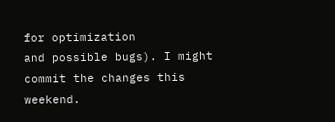for optimization
and possible bugs). I might commit the changes this weekend.